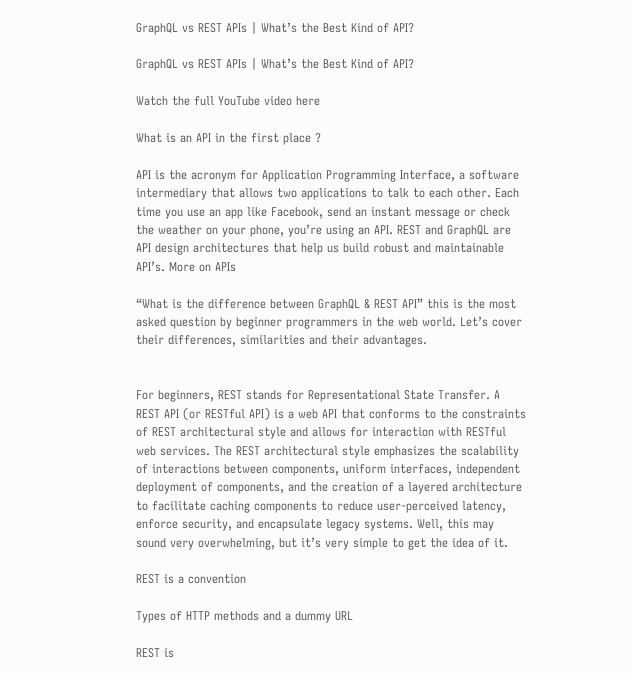GraphQL vs REST APIs | What’s the Best Kind of API?

GraphQL vs REST APIs | What’s the Best Kind of API?

Watch the full YouTube video here

What is an API in the first place ?

API is the acronym for Application Programming Interface, a software intermediary that allows two applications to talk to each other. Each time you use an app like Facebook, send an instant message or check the weather on your phone, you’re using an API. REST and GraphQL are API design architectures that help us build robust and maintainable API’s. More on APIs

“What is the difference between GraphQL & REST API” this is the most asked question by beginner programmers in the web world. Let’s cover their differences, similarities and their advantages.


For beginners, REST stands for Representational State Transfer. A REST API (or RESTful API) is a web API that conforms to the constraints of REST architectural style and allows for interaction with RESTful web services. The REST architectural style emphasizes the scalability of interactions between components, uniform interfaces, independent deployment of components, and the creation of a layered architecture to facilitate caching components to reduce user-perceived latency, enforce security, and encapsulate legacy systems. Well, this may sound very overwhelming, but it’s very simple to get the idea of it.

REST is a convention

Types of HTTP methods and a dummy URL

REST is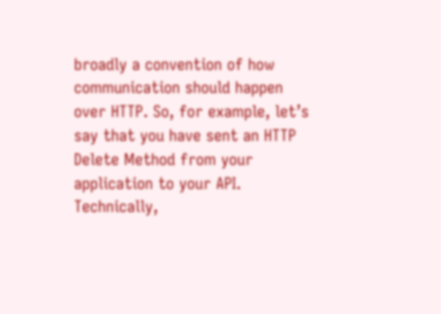broadly a convention of how communication should happen over HTTP. So, for example, let’s say that you have sent an HTTP Delete Method from your application to your API. Technically,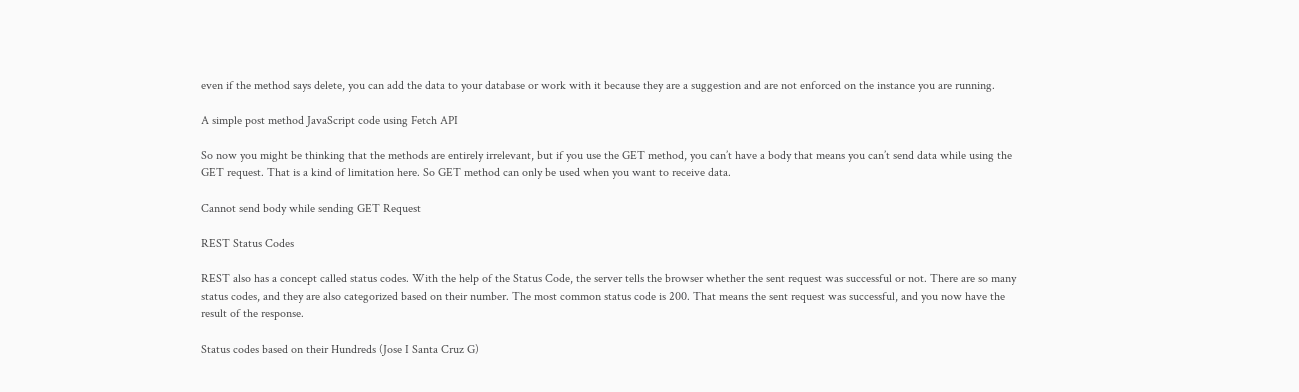even if the method says delete, you can add the data to your database or work with it because they are a suggestion and are not enforced on the instance you are running.

A simple post method JavaScript code using Fetch API

So now you might be thinking that the methods are entirely irrelevant, but if you use the GET method, you can’t have a body that means you can’t send data while using the GET request. That is a kind of limitation here. So GET method can only be used when you want to receive data.

Cannot send body while sending GET Request

REST Status Codes

REST also has a concept called status codes. With the help of the Status Code, the server tells the browser whether the sent request was successful or not. There are so many status codes, and they are also categorized based on their number. The most common status code is 200. That means the sent request was successful, and you now have the result of the response.

Status codes based on their Hundreds (Jose I Santa Cruz G)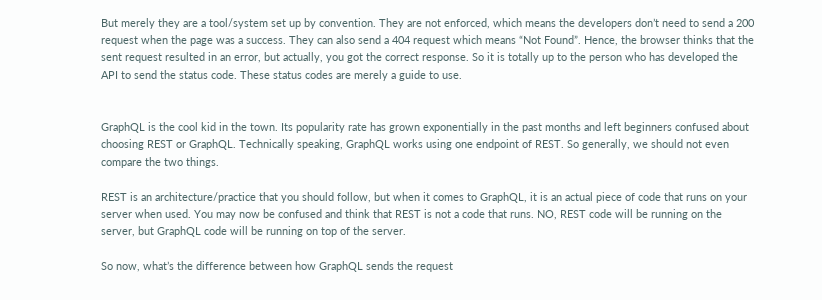But merely they are a tool/system set up by convention. They are not enforced, which means the developers don’t need to send a 200 request when the page was a success. They can also send a 404 request which means “Not Found”. Hence, the browser thinks that the sent request resulted in an error, but actually, you got the correct response. So it is totally up to the person who has developed the API to send the status code. These status codes are merely a guide to use.


GraphQL is the cool kid in the town. Its popularity rate has grown exponentially in the past months and left beginners confused about choosing REST or GraphQL. Technically speaking, GraphQL works using one endpoint of REST. So generally, we should not even compare the two things.

REST is an architecture/practice that you should follow, but when it comes to GraphQL, it is an actual piece of code that runs on your server when used. You may now be confused and think that REST is not a code that runs. NO, REST code will be running on the server, but GraphQL code will be running on top of the server.

So now, what’s the difference between how GraphQL sends the request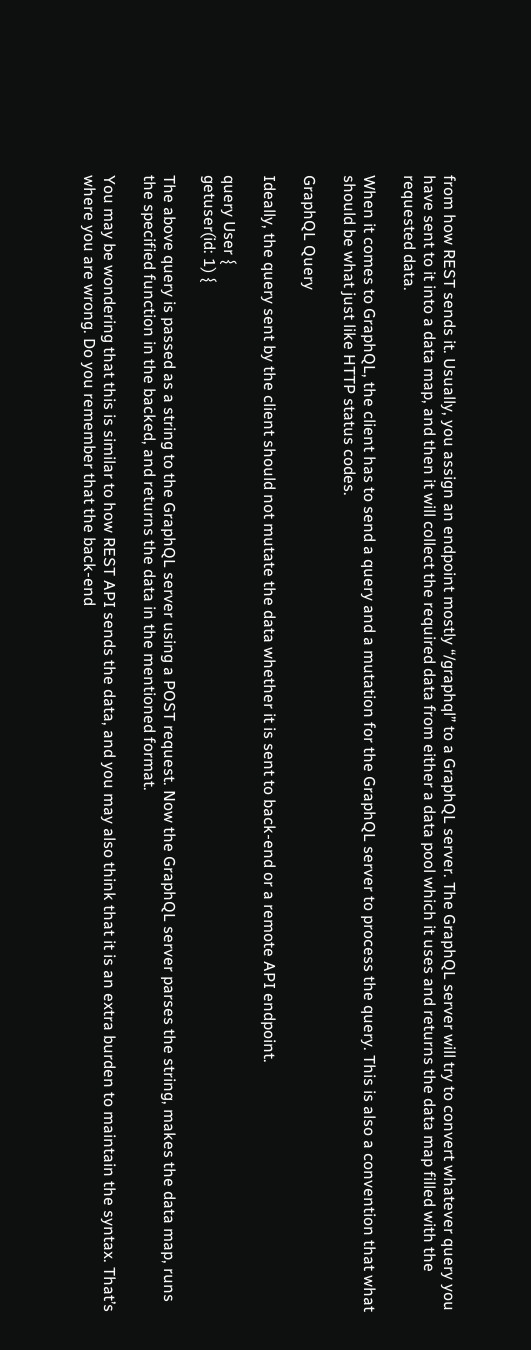from how REST sends it. Usually, you assign an endpoint mostly “/graphql” to a GraphQL server. The GraphQL server will try to convert whatever query you have sent to it into a data map, and then it will collect the required data from either a data pool which it uses and returns the data map filled with the requested data.

When it comes to GraphQL, the client has to send a query and a mutation for the GraphQL server to process the query. This is also a convention that what should be what just like HTTP status codes.

GraphQL Query

Ideally, the query sent by the client should not mutate the data whether it is sent to back-end or a remote API endpoint.

query User {
getuser(id: 1) {

The above query is passed as a string to the GraphQL server using a POST request. Now the GraphQL server parses the string, makes the data map, runs the specified function in the backed, and returns the data in the mentioned format.

You may be wondering that this is similar to how REST API sends the data, and you may also think that it is an extra burden to maintain the syntax. That’s where you are wrong. Do you remember that the back-end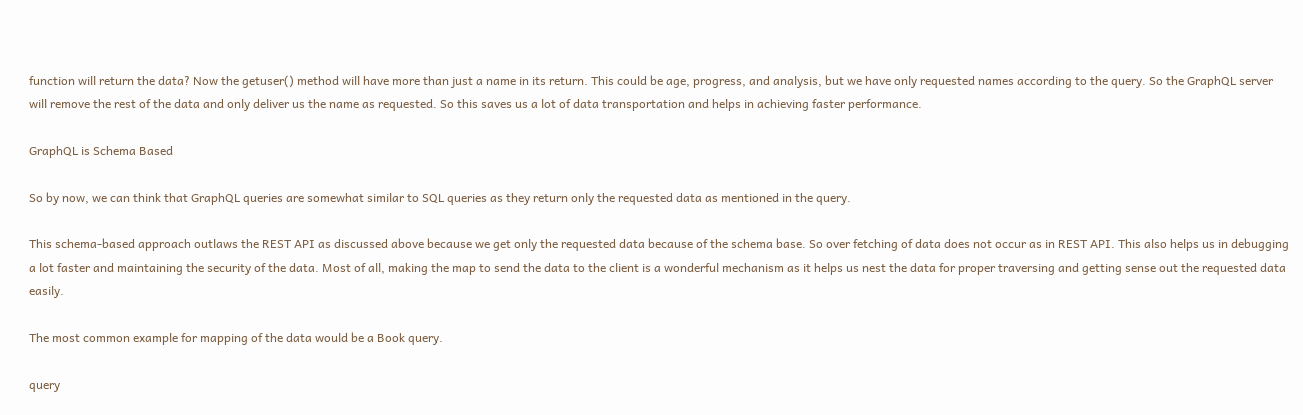function will return the data? Now the getuser() method will have more than just a name in its return. This could be age, progress, and analysis, but we have only requested names according to the query. So the GraphQL server will remove the rest of the data and only deliver us the name as requested. So this saves us a lot of data transportation and helps in achieving faster performance.

GraphQL is Schema Based

So by now, we can think that GraphQL queries are somewhat similar to SQL queries as they return only the requested data as mentioned in the query.

This schema-based approach outlaws the REST API as discussed above because we get only the requested data because of the schema base. So over fetching of data does not occur as in REST API. This also helps us in debugging a lot faster and maintaining the security of the data. Most of all, making the map to send the data to the client is a wonderful mechanism as it helps us nest the data for proper traversing and getting sense out the requested data easily.

The most common example for mapping of the data would be a Book query.

query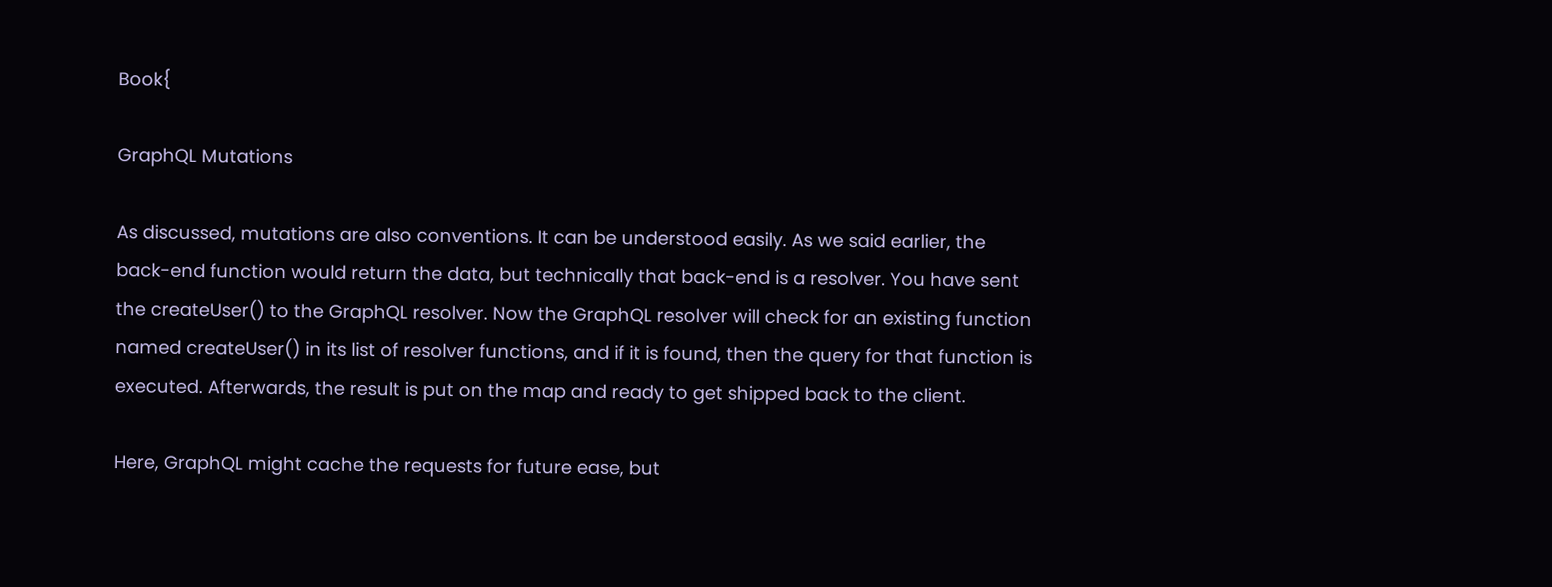Book{

GraphQL Mutations

As discussed, mutations are also conventions. It can be understood easily. As we said earlier, the back-end function would return the data, but technically that back-end is a resolver. You have sent the createUser() to the GraphQL resolver. Now the GraphQL resolver will check for an existing function named createUser() in its list of resolver functions, and if it is found, then the query for that function is executed. Afterwards, the result is put on the map and ready to get shipped back to the client.

Here, GraphQL might cache the requests for future ease, but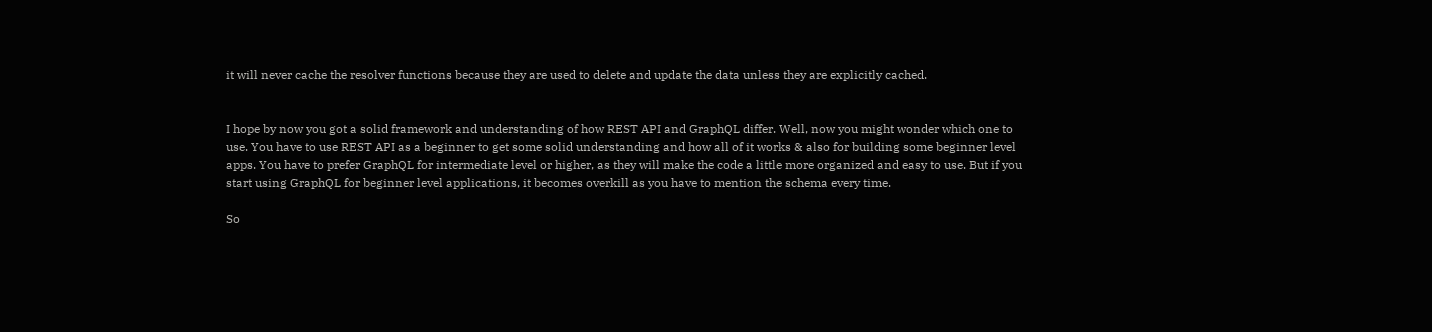it will never cache the resolver functions because they are used to delete and update the data unless they are explicitly cached.


I hope by now you got a solid framework and understanding of how REST API and GraphQL differ. Well, now you might wonder which one to use. You have to use REST API as a beginner to get some solid understanding and how all of it works & also for building some beginner level apps. You have to prefer GraphQL for intermediate level or higher, as they will make the code a little more organized and easy to use. But if you start using GraphQL for beginner level applications, it becomes overkill as you have to mention the schema every time.

So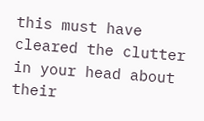this must have cleared the clutter in your head about their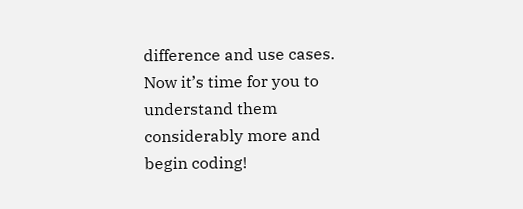difference and use cases. Now it’s time for you to understand them considerably more and begin coding!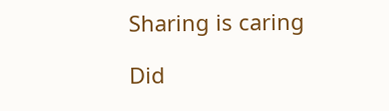Sharing is caring

Did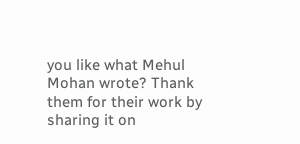you like what Mehul Mohan wrote? Thank them for their work by sharing it on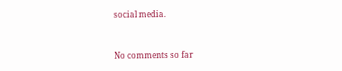social media.


No comments so far